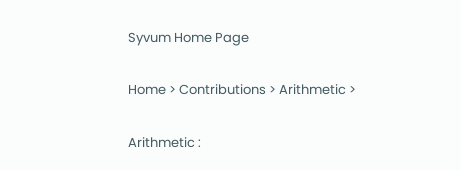Syvum Home Page

Home > Contributions > Arithmetic >

Arithmetic :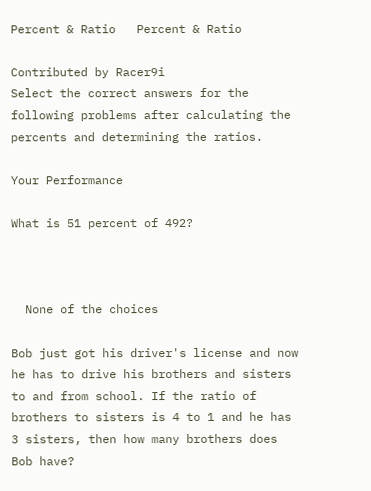Percent & Ratio   Percent & Ratio

Contributed by Racer9i
Select the correct answers for the following problems after calculating the percents and determining the ratios.

Your Performance

What is 51 percent of 492?



  None of the choices

Bob just got his driver's license and now he has to drive his brothers and sisters to and from school. If the ratio of brothers to sisters is 4 to 1 and he has 3 sisters, then how many brothers does Bob have?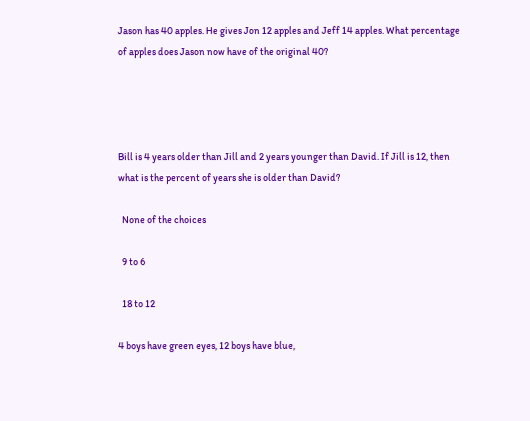Jason has 40 apples. He gives Jon 12 apples and Jeff 14 apples. What percentage of apples does Jason now have of the original 40?




Bill is 4 years older than Jill and 2 years younger than David. If Jill is 12, then what is the percent of years she is older than David?

  None of the choices

  9 to 6

  18 to 12

4 boys have green eyes, 12 boys have blue,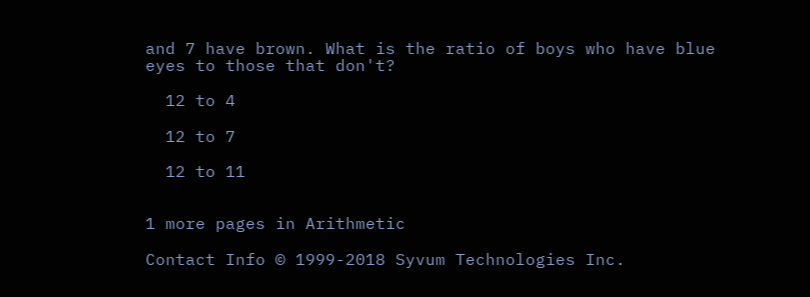and 7 have brown. What is the ratio of boys who have blue eyes to those that don't?

  12 to 4

  12 to 7

  12 to 11


1 more pages in Arithmetic

Contact Info © 1999-2018 Syvum Technologies Inc.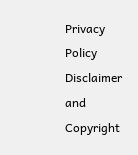Privacy Policy Disclaimer and Copyright